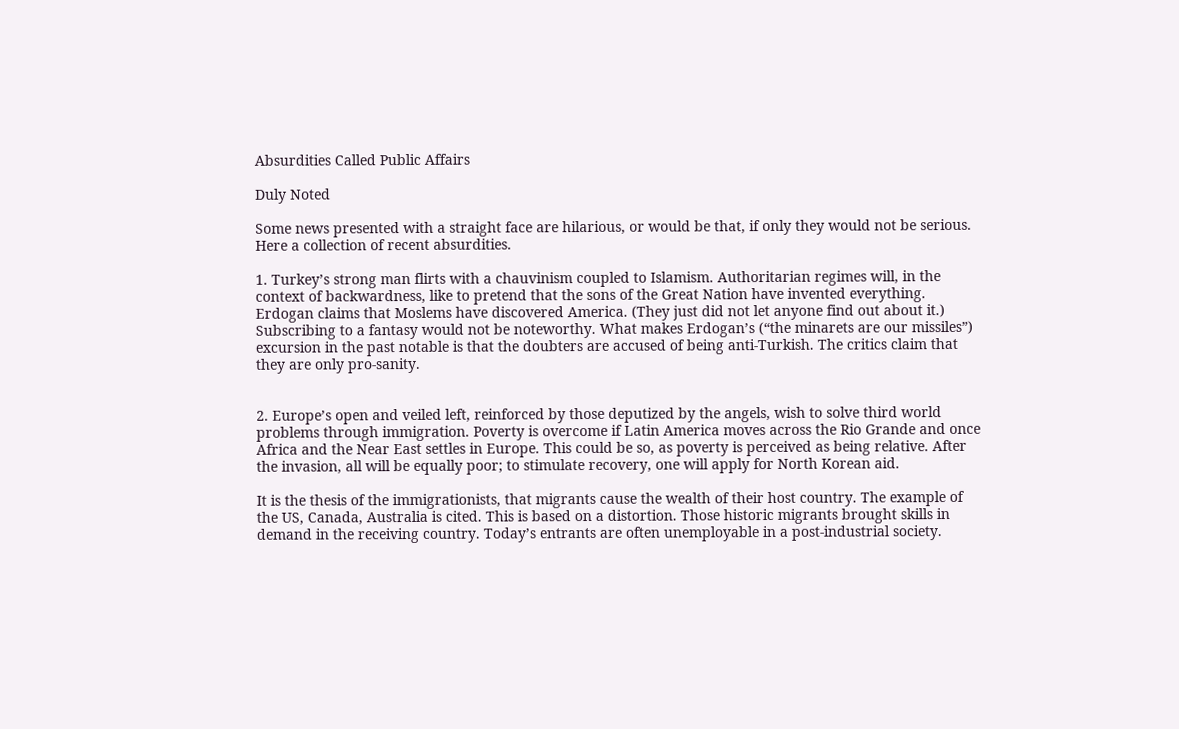Absurdities Called Public Affairs

Duly Noted

Some news presented with a straight face are hilarious, or would be that, if only they would not be serious. Here a collection of recent absurdities.

1. Turkey’s strong man flirts with a chauvinism coupled to Islamism. Authoritarian regimes will, in the context of backwardness, like to pretend that the sons of the Great Nation have invented everything. Erdogan claims that Moslems have discovered America. (They just did not let anyone find out about it.) Subscribing to a fantasy would not be noteworthy. What makes Erdogan’s (“the minarets are our missiles”) excursion in the past notable is that the doubters are accused of being anti-Turkish. The critics claim that they are only pro-sanity.


2. Europe’s open and veiled left, reinforced by those deputized by the angels, wish to solve third world problems through immigration. Poverty is overcome if Latin America moves across the Rio Grande and once Africa and the Near East settles in Europe. This could be so, as poverty is perceived as being relative. After the invasion, all will be equally poor; to stimulate recovery, one will apply for North Korean aid.

It is the thesis of the immigrationists, that migrants cause the wealth of their host country. The example of the US, Canada, Australia is cited. This is based on a distortion. Those historic migrants brought skills in demand in the receiving country. Today’s entrants are often unemployable in a post-industrial society.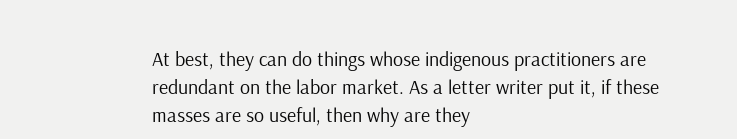At best, they can do things whose indigenous practitioners are redundant on the labor market. As a letter writer put it, if these masses are so useful, then why are they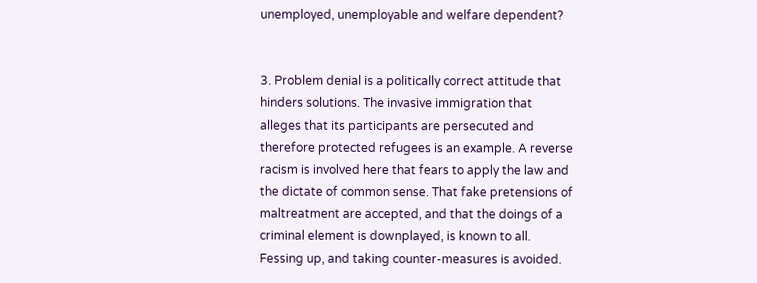unemployed, unemployable and welfare dependent?


3. Problem denial is a politically correct attitude that hinders solutions. The invasive immigration that alleges that its participants are persecuted and therefore protected refugees is an example. A reverse racism is involved here that fears to apply the law and the dictate of common sense. That fake pretensions of maltreatment are accepted, and that the doings of a criminal element is downplayed, is known to all. Fessing up, and taking counter-measures is avoided.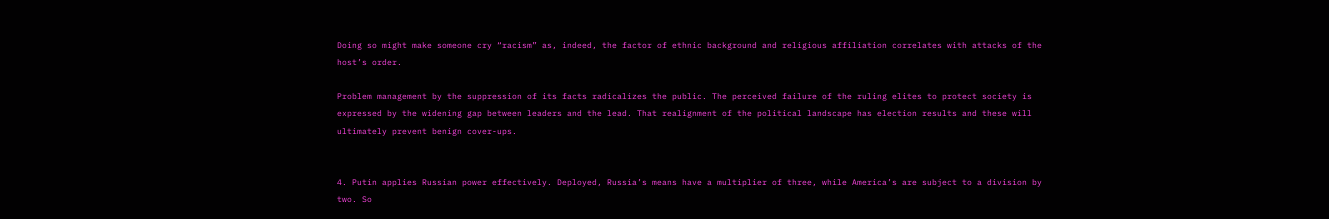Doing so might make someone cry “racism” as, indeed, the factor of ethnic background and religious affiliation correlates with attacks of the host’s order.

Problem management by the suppression of its facts radicalizes the public. The perceived failure of the ruling elites to protect society is expressed by the widening gap between leaders and the lead. That realignment of the political landscape has election results and these will ultimately prevent benign cover-ups.


4. Putin applies Russian power effectively. Deployed, Russia’s means have a multiplier of three, while America’s are subject to a division by two. So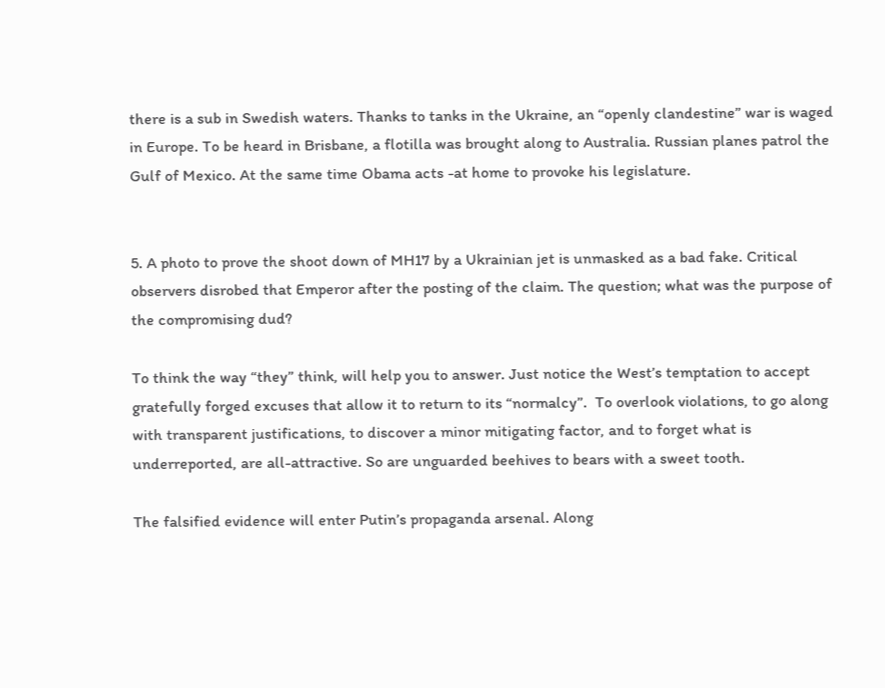there is a sub in Swedish waters. Thanks to tanks in the Ukraine, an “openly clandestine” war is waged in Europe. To be heard in Brisbane, a flotilla was brought along to Australia. Russian planes patrol the Gulf of Mexico. At the same time Obama acts -at home to provoke his legislature.


5. A photo to prove the shoot down of MH17 by a Ukrainian jet is unmasked as a bad fake. Critical observers disrobed that Emperor after the posting of the claim. The question; what was the purpose of the compromising dud?

To think the way “they” think, will help you to answer. Just notice the West’s temptation to accept gratefully forged excuses that allow it to return to its “normalcy”.  To overlook violations, to go along with transparent justifications, to discover a minor mitigating factor, and to forget what is underreported, are all-attractive. So are unguarded beehives to bears with a sweet tooth.

The falsified evidence will enter Putin’s propaganda arsenal. Along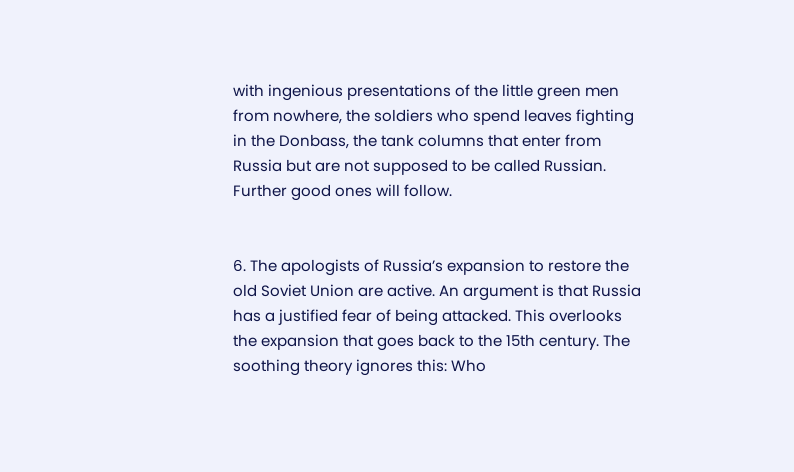with ingenious presentations of the little green men from nowhere, the soldiers who spend leaves fighting in the Donbass, the tank columns that enter from Russia but are not supposed to be called Russian. Further good ones will follow.


6. The apologists of Russia’s expansion to restore the old Soviet Union are active. An argument is that Russia has a justified fear of being attacked. This overlooks the expansion that goes back to the 15th century. The soothing theory ignores this: Who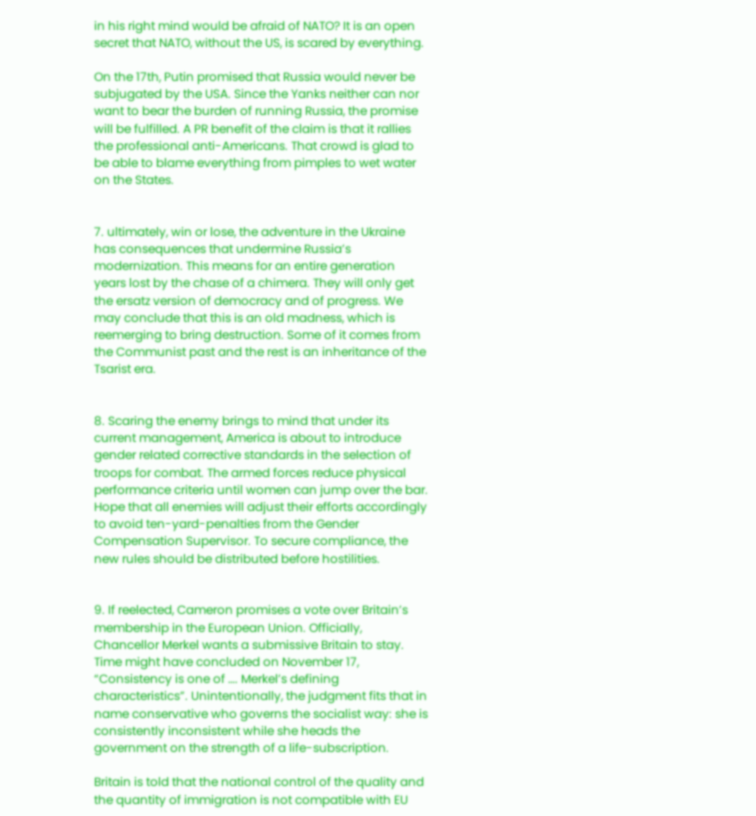in his right mind would be afraid of NATO? It is an open secret that NATO, without the US, is scared by everything.

On the 17th, Putin promised that Russia would never be subjugated by the USA. Since the Yanks neither can nor want to bear the burden of running Russia, the promise will be fulfilled. A PR benefit of the claim is that it rallies the professional anti-Americans. That crowd is glad to be able to blame everything from pimples to wet water on the States.


7. ultimately, win or lose, the adventure in the Ukraine has consequences that undermine Russia’s modernization. This means for an entire generation years lost by the chase of a chimera. They will only get the ersatz version of democracy and of progress. We may conclude that this is an old madness, which is reemerging to bring destruction. Some of it comes from the Communist past and the rest is an inheritance of the Tsarist era.


8. Scaring the enemy brings to mind that under its current management, America is about to introduce gender related corrective standards in the selection of troops for combat. The armed forces reduce physical performance criteria until women can jump over the bar. Hope that all enemies will adjust their efforts accordingly to avoid ten-yard-penalties from the Gender Compensation Supervisor. To secure compliance, the new rules should be distributed before hostilities.


9. If reelected, Cameron promises a vote over Britain’s membership in the European Union. Officially, Chancellor Merkel wants a submissive Britain to stay. Time might have concluded on November 17, “Consistency is one of …. Merkel’s defining characteristics”. Unintentionally, the judgment fits that in name conservative who governs the socialist way: she is consistently inconsistent while she heads the government on the strength of a life-subscription.

Britain is told that the national control of the quality and the quantity of immigration is not compatible with EU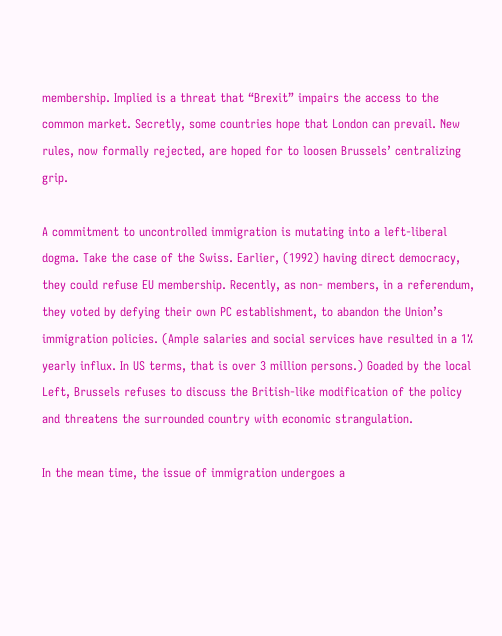membership. Implied is a threat that “Brexit” impairs the access to the common market. Secretly, some countries hope that London can prevail. New rules, now formally rejected, are hoped for to loosen Brussels’ centralizing grip.

A commitment to uncontrolled immigration is mutating into a left-liberal dogma. Take the case of the Swiss. Earlier, (1992) having direct democracy, they could refuse EU membership. Recently, as non- members, in a referendum, they voted by defying their own PC establishment, to abandon the Union’s immigration policies. (Ample salaries and social services have resulted in a 1% yearly influx. In US terms, that is over 3 million persons.) Goaded by the local Left, Brussels refuses to discuss the British-like modification of the policy and threatens the surrounded country with economic strangulation.

In the mean time, the issue of immigration undergoes a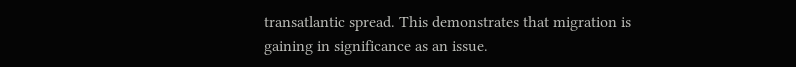transatlantic spread. This demonstrates that migration is gaining in significance as an issue.